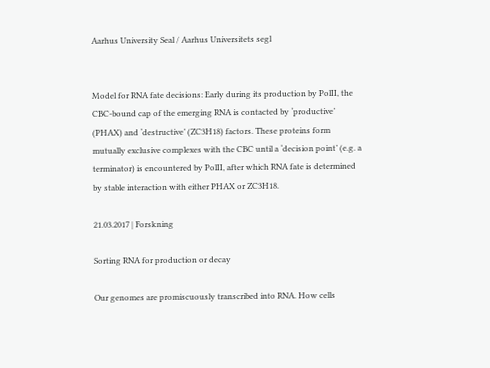Aarhus University Seal / Aarhus Universitets segl


Model for RNA fate decisions: Early during its production by PolII, the CBC-bound cap of the emerging RNA is contacted by ‘productive’ (PHAX) and ‘destructive’ (ZC3H18) factors. These proteins form mutually exclusive complexes with the CBC until a ‘decision point’ (e.g. a terminator) is encountered by PolII, after which RNA fate is determined by stable interaction with either PHAX or ZC3H18.

21.03.2017 | Forskning

Sorting RNA for production or decay

Our genomes are promiscuously transcribed into RNA. How cells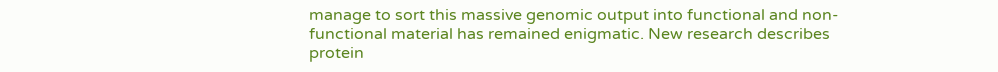manage to sort this massive genomic output into functional and non-functional material has remained enigmatic. New research describes protein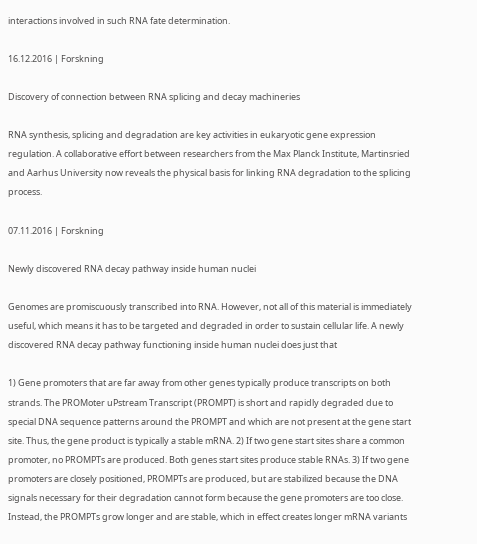interactions involved in such RNA fate determination.

16.12.2016 | Forskning

Discovery of connection between RNA splicing and decay machineries

RNA synthesis, splicing and degradation are key activities in eukaryotic gene expression regulation. A collaborative effort between researchers from the Max Planck Institute, Martinsried and Aarhus University now reveals the physical basis for linking RNA degradation to the splicing process.

07.11.2016 | Forskning

Newly discovered RNA decay pathway inside human nuclei

Genomes are promiscuously transcribed into RNA. However, not all of this material is immediately useful, which means it has to be targeted and degraded in order to sustain cellular life. A newly discovered RNA decay pathway functioning inside human nuclei does just that

1) Gene promoters that are far away from other genes typically produce transcripts on both strands. The PROMoter uPstream Transcript (PROMPT) is short and rapidly degraded due to special DNA sequence patterns around the PROMPT and which are not present at the gene start site. Thus, the gene product is typically a stable mRNA. 2) If two gene start sites share a common promoter, no PROMPTs are produced. Both genes start sites produce stable RNAs. 3) If two gene promoters are closely positioned, PROMPTs are produced, but are stabilized because the DNA signals necessary for their degradation cannot form because the gene promoters are too close. Instead, the PROMPTs grow longer and are stable, which in effect creates longer mRNA variants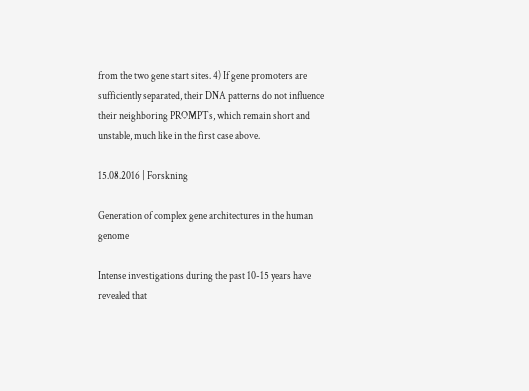from the two gene start sites. 4) If gene promoters are sufficiently separated, their DNA patterns do not influence their neighboring PROMPTs, which remain short and unstable, much like in the first case above.

15.08.2016 | Forskning

Generation of complex gene architectures in the human genome

Intense investigations during the past 10-15 years have revealed that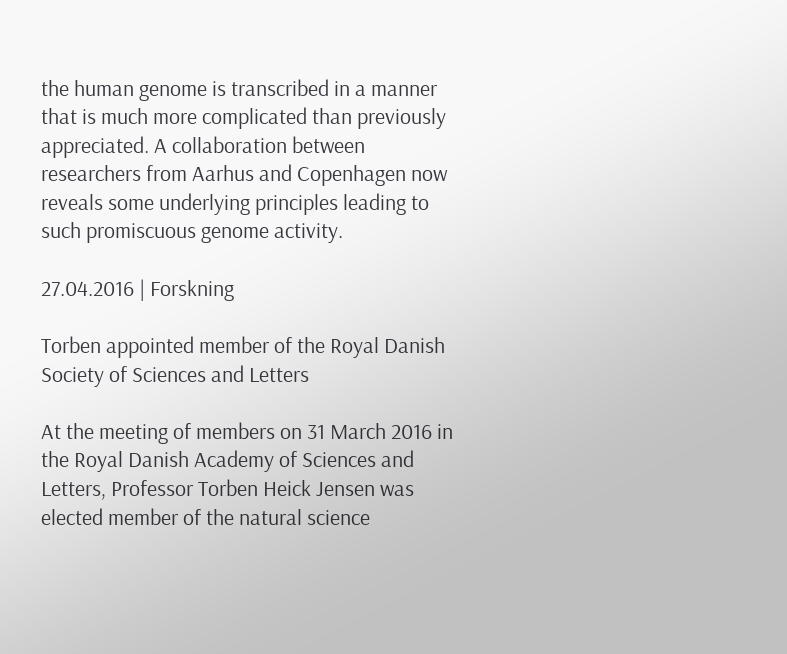the human genome is transcribed in a manner that is much more complicated than previously appreciated. A collaboration between researchers from Aarhus and Copenhagen now reveals some underlying principles leading to such promiscuous genome activity.

27.04.2016 | Forskning

Torben appointed member of the Royal Danish Society of Sciences and Letters

At the meeting of members on 31 March 2016 in the Royal Danish Academy of Sciences and Letters, Professor Torben Heick Jensen was elected member of the natural science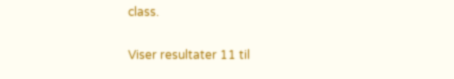class.

Viser resultater 11 til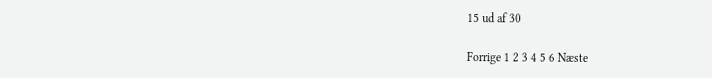15 ud af 30

Forrige 1 2 3 4 5 6 Næste